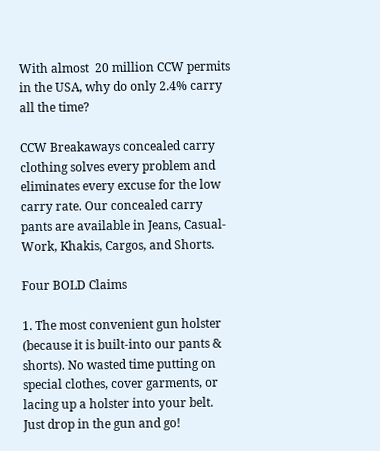With almost  20 million CCW permits in the USA, why do only 2.4% carry all the time?

CCW Breakaways concealed carry clothing solves every problem and eliminates every excuse for the low carry rate. Our concealed carry pants are available in Jeans, Casual-Work, Khakis, Cargos, and Shorts.

Four BOLD Claims

1. The most convenient gun holster (because it is built-into our pants & shorts). No wasted time putting on special clothes, cover garments, or lacing up a holster into your belt. Just drop in the gun and go!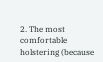2. The most comfortable holstering (because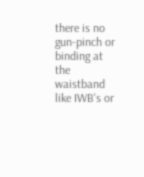there is no gun-pinch or binding at the waistband like IWB's or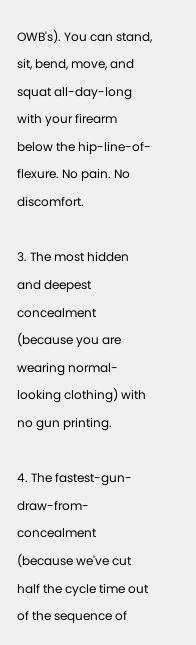OWB's). You can stand, sit, bend, move, and squat all-day-long with your firearm below the hip-line-of-flexure. No pain. No discomfort.

3. The most hidden and deepest concealment (because you are wearing normal-looking clothing) with no gun printing.

4. The fastest-gun-draw-from-concealment (because we've cut half the cycle time out of the sequence of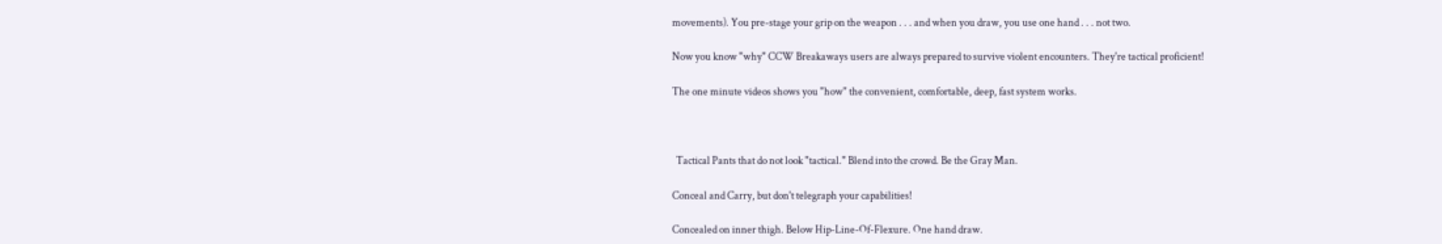movements). You pre-stage your grip on the weapon . . . and when you draw, you use one hand . . . not two.

Now you know "why" CCW Breakaways users are always prepared to survive violent encounters. They're tactical proficient!

The one minute videos shows you "how" the convenient, comfortable, deep, fast system works.



  Tactical Pants that do not look "tactical." Blend into the crowd. Be the Gray Man.

Conceal and Carry, but don't telegraph your capabilities!

Concealed on inner thigh. Below Hip-Line-Of-Flexure. One hand draw.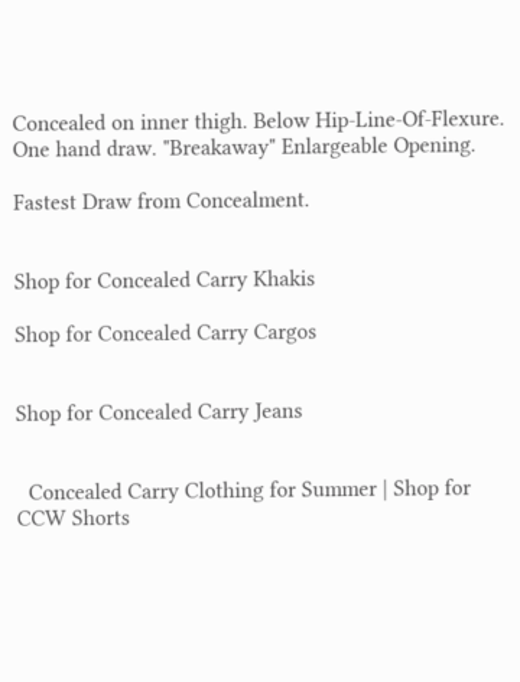Concealed on inner thigh. Below Hip-Line-Of-Flexure. One hand draw. "Breakaway" Enlargeable Opening.

Fastest Draw from Concealment.


Shop for Concealed Carry Khakis

Shop for Concealed Carry Cargos


Shop for Concealed Carry Jeans


  Concealed Carry Clothing for Summer | Shop for CCW Shorts